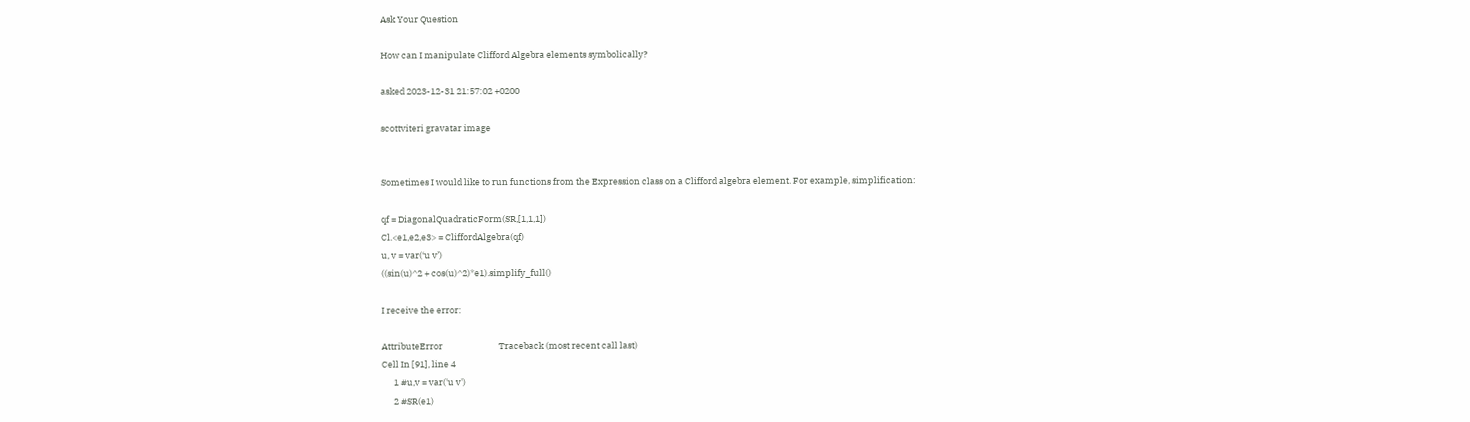Ask Your Question

How can I manipulate Clifford Algebra elements symbolically?

asked 2023-12-31 21:57:02 +0200

scottviteri gravatar image


Sometimes I would like to run functions from the Expression class on a Clifford algebra element. For example, simplification:

qf = DiagonalQuadraticForm(SR,[1,1,1])
Cl.<e1,e2,e3> = CliffordAlgebra(qf)
u, v = var(‘u v’)
((sin(u)^2 + cos(u)^2)*e1).simplify_full()

I receive the error:

AttributeError                            Traceback (most recent call last)
Cell In [91], line 4
      1 #u,v = var('u v')
      2 #SR(e1)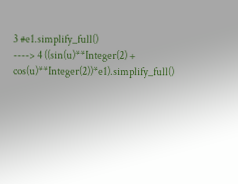3 #e1.simplify_full()
----> 4 ((sin(u)**Integer(2) + cos(u)**Integer(2))*e1).simplify_full()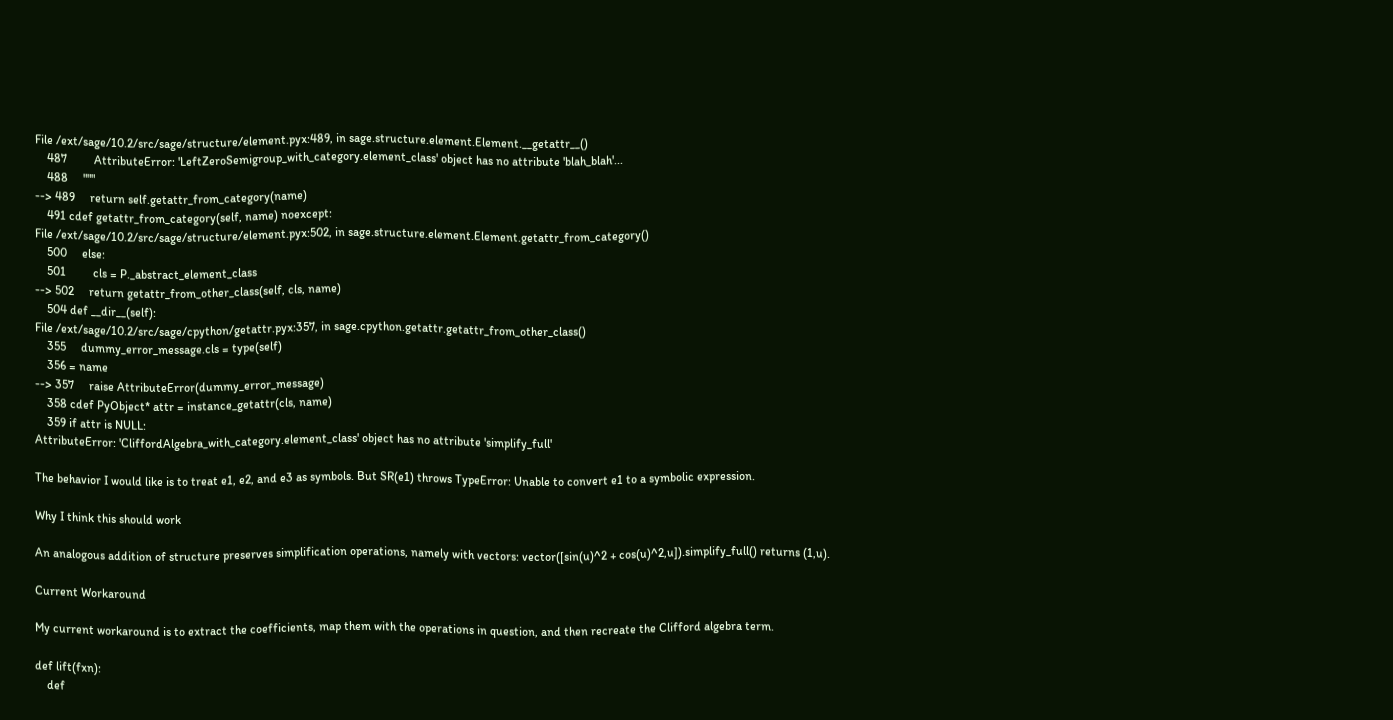File /ext/sage/10.2/src/sage/structure/element.pyx:489, in sage.structure.element.Element.__getattr__()
    487         AttributeError: 'LeftZeroSemigroup_with_category.element_class' object has no attribute 'blah_blah'...
    488     """
--> 489     return self.getattr_from_category(name)
    491 cdef getattr_from_category(self, name) noexcept:
File /ext/sage/10.2/src/sage/structure/element.pyx:502, in sage.structure.element.Element.getattr_from_category()
    500     else:
    501         cls = P._abstract_element_class
--> 502     return getattr_from_other_class(self, cls, name)
    504 def __dir__(self):
File /ext/sage/10.2/src/sage/cpython/getattr.pyx:357, in sage.cpython.getattr.getattr_from_other_class()
    355     dummy_error_message.cls = type(self)
    356 = name
--> 357     raise AttributeError(dummy_error_message)
    358 cdef PyObject* attr = instance_getattr(cls, name)
    359 if attr is NULL:
AttributeError: 'CliffordAlgebra_with_category.element_class' object has no attribute 'simplify_full'

The behavior I would like is to treat e1, e2, and e3 as symbols. But SR(e1) throws TypeError: Unable to convert e1 to a symbolic expression.

Why I think this should work

An analogous addition of structure preserves simplification operations, namely with vectors: vector([sin(u)^2 + cos(u)^2,u]).simplify_full() returns (1,u).

Current Workaround

My current workaround is to extract the coefficients, map them with the operations in question, and then recreate the Clifford algebra term.

def lift(fxn):
    def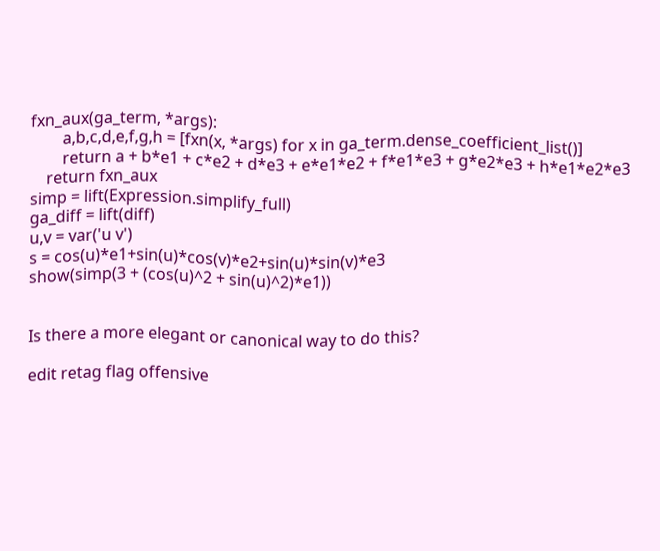fxn_aux(ga_term, *args):
        a,b,c,d,e,f,g,h = [fxn(x, *args) for x in ga_term.dense_coefficient_list()]
        return a + b*e1 + c*e2 + d*e3 + e*e1*e2 + f*e1*e3 + g*e2*e3 + h*e1*e2*e3
    return fxn_aux
simp = lift(Expression.simplify_full)
ga_diff = lift(diff)
u,v = var('u v')
s = cos(u)*e1+sin(u)*cos(v)*e2+sin(u)*sin(v)*e3
show(simp(3 + (cos(u)^2 + sin(u)^2)*e1))


Is there a more elegant or canonical way to do this?

edit retag flag offensive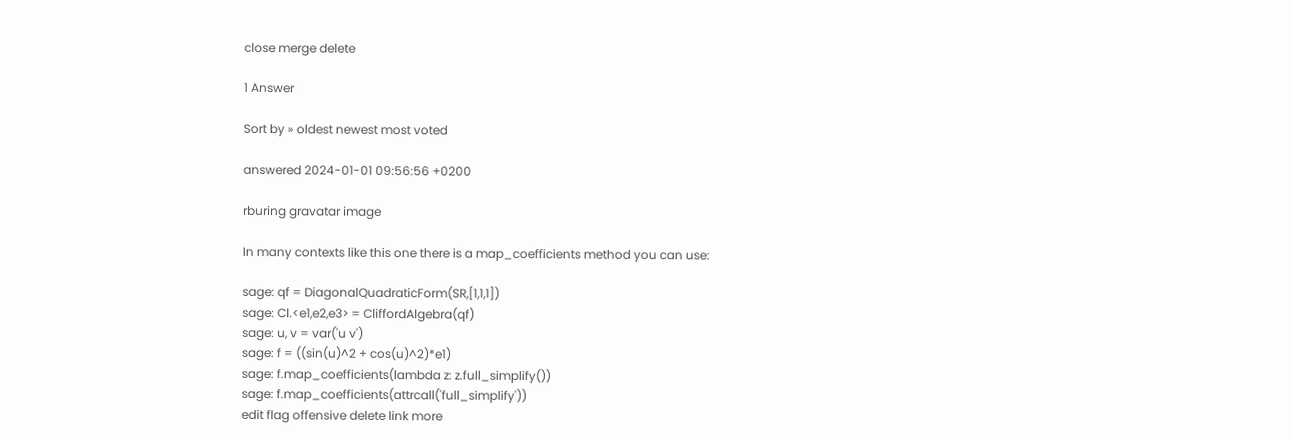close merge delete

1 Answer

Sort by » oldest newest most voted

answered 2024-01-01 09:56:56 +0200

rburing gravatar image

In many contexts like this one there is a map_coefficients method you can use:

sage: qf = DiagonalQuadraticForm(SR,[1,1,1])
sage: Cl.<e1,e2,e3> = CliffordAlgebra(qf)
sage: u, v = var('u v')
sage: f = ((sin(u)^2 + cos(u)^2)*e1)
sage: f.map_coefficients(lambda z: z.full_simplify())
sage: f.map_coefficients(attrcall('full_simplify'))
edit flag offensive delete link more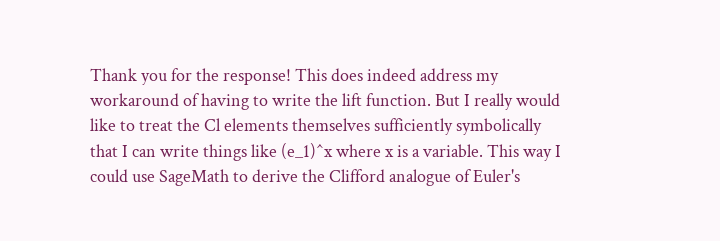Thank you for the response! This does indeed address my workaround of having to write the lift function. But I really would like to treat the Cl elements themselves sufficiently symbolically that I can write things like (e_1)^x where x is a variable. This way I could use SageMath to derive the Clifford analogue of Euler's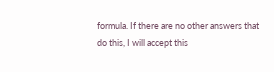formula. If there are no other answers that do this, I will accept this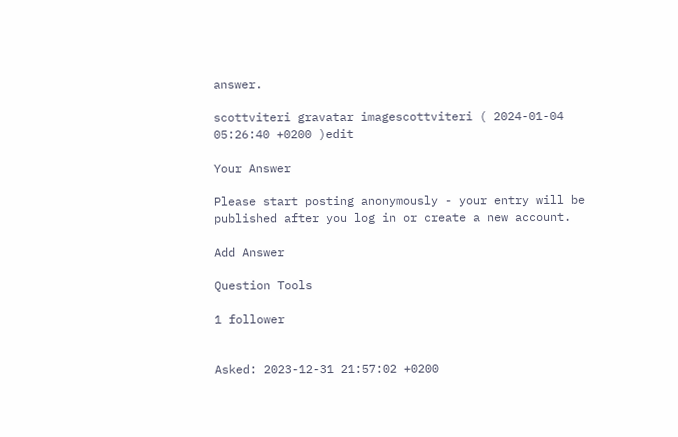answer.

scottviteri gravatar imagescottviteri ( 2024-01-04 05:26:40 +0200 )edit

Your Answer

Please start posting anonymously - your entry will be published after you log in or create a new account.

Add Answer

Question Tools

1 follower


Asked: 2023-12-31 21:57:02 +0200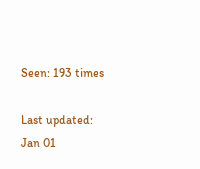Seen: 193 times

Last updated: Jan 01